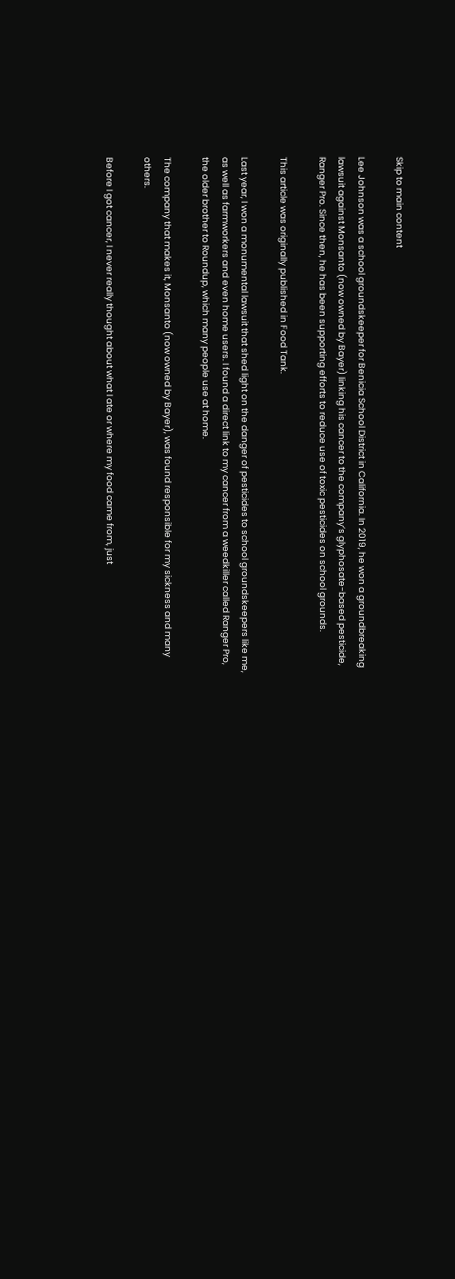Skip to main content

Lee Johnson was a school groundskeeper for Benicia School District in California. In 2019, he won a groundbreaking lawsuit against Monsanto (now owned by Bayer) linking his cancer to the company’s glyphosate-based pesticide, Ranger Pro. Since then, he has been supporting efforts to reduce use of toxic pesticides on school grounds.

This article was originally published in Food Tank.

Last year, I won a monumental lawsuit that shed light on the danger of pesticides to school groundskeepers like me, as well as farmworkers and even home users. I found a direct link to my cancer from a weedkiller called Ranger Pro, the older brother to Roundup, which many people use at home.

The company that makes it, Monsanto (now owned by Bayer), was found responsible for my sickness and many others.

Before I got cancer, I never really thought about what I ate or where my food came from, just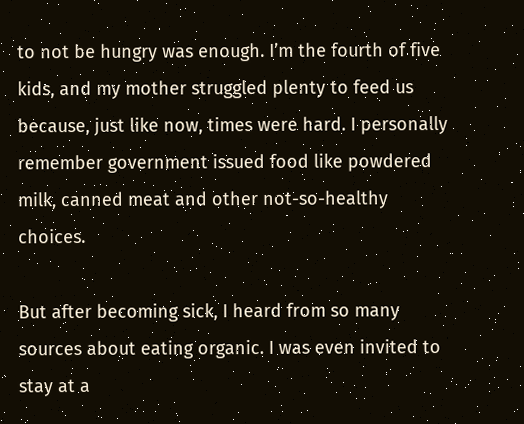to not be hungry was enough. I’m the fourth of five kids, and my mother struggled plenty to feed us because, just like now, times were hard. I personally remember government issued food like powdered milk, canned meat and other not-so-healthy choices.

But after becoming sick, I heard from so many sources about eating organic. I was even invited to stay at a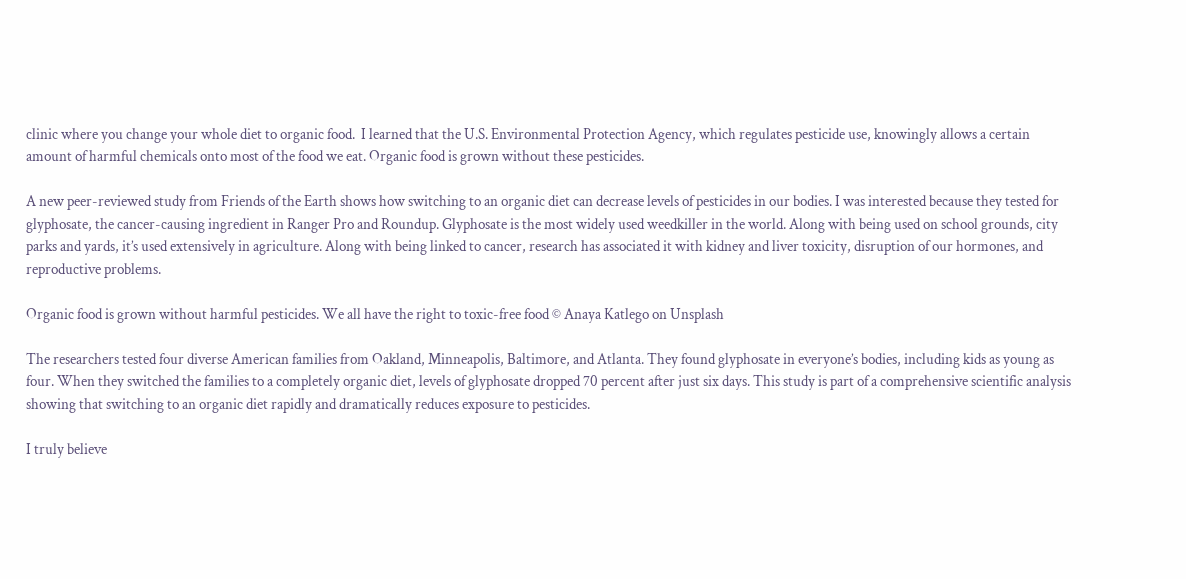clinic where you change your whole diet to organic food.  I learned that the U.S. Environmental Protection Agency, which regulates pesticide use, knowingly allows a certain amount of harmful chemicals onto most of the food we eat. Organic food is grown without these pesticides.

A new peer-reviewed study from Friends of the Earth shows how switching to an organic diet can decrease levels of pesticides in our bodies. I was interested because they tested for glyphosate, the cancer-causing ingredient in Ranger Pro and Roundup. Glyphosate is the most widely used weedkiller in the world. Along with being used on school grounds, city parks and yards, it’s used extensively in agriculture. Along with being linked to cancer, research has associated it with kidney and liver toxicity, disruption of our hormones, and reproductive problems.

Organic food is grown without harmful pesticides. We all have the right to toxic-free food © Anaya Katlego on Unsplash

The researchers tested four diverse American families from Oakland, Minneapolis, Baltimore, and Atlanta. They found glyphosate in everyone’s bodies, including kids as young as four. When they switched the families to a completely organic diet, levels of glyphosate dropped 70 percent after just six days. This study is part of a comprehensive scientific analysis  showing that switching to an organic diet rapidly and dramatically reduces exposure to pesticides.

I truly believe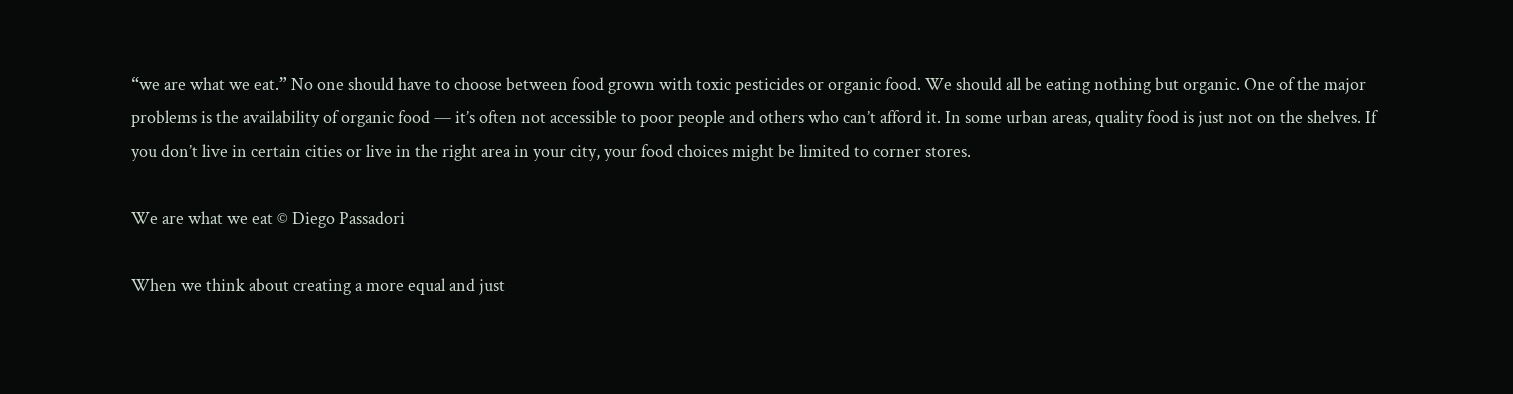“we are what we eat.” No one should have to choose between food grown with toxic pesticides or organic food. We should all be eating nothing but organic. One of the major problems is the availability of organic food — it’s often not accessible to poor people and others who can’t afford it. In some urban areas, quality food is just not on the shelves. If you don’t live in certain cities or live in the right area in your city, your food choices might be limited to corner stores.

We are what we eat © Diego Passadori

When we think about creating a more equal and just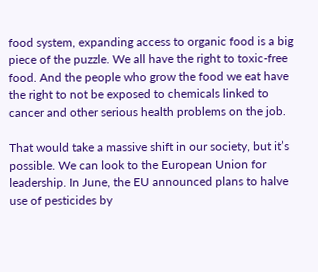food system, expanding access to organic food is a big piece of the puzzle. We all have the right to toxic-free food. And the people who grow the food we eat have the right to not be exposed to chemicals linked to cancer and other serious health problems on the job.

That would take a massive shift in our society, but it’s possible. We can look to the European Union for leadership. In June, the EU announced plans to halve use of pesticides by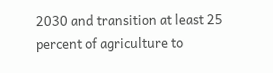2030 and transition at least 25 percent of agriculture to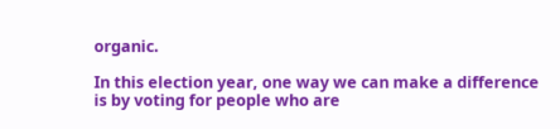organic.

In this election year, one way we can make a difference is by voting for people who are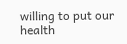willing to put our health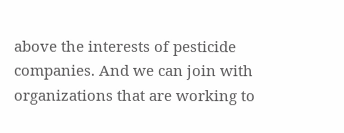above the interests of pesticide companies. And we can join with organizations that are working to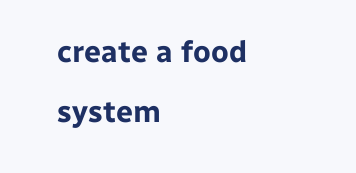create a food system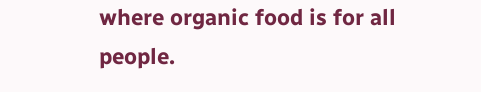where organic food is for all people.